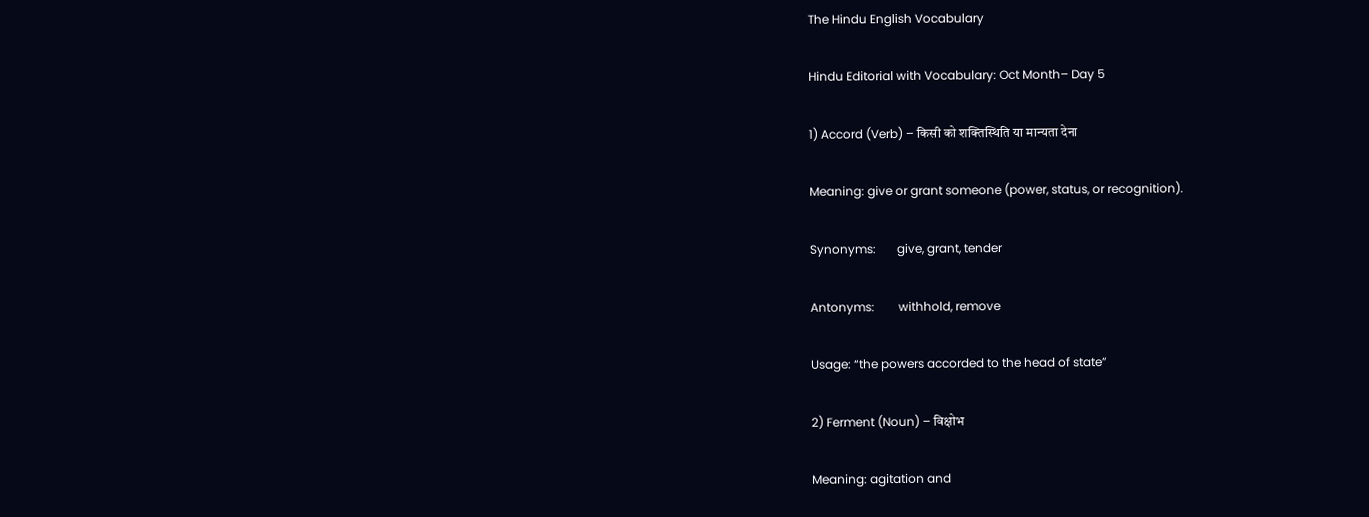The Hindu English Vocabulary

Hindu Editorial with Vocabulary: Oct Month– Day 5

1) Accord (Verb) – किसी को शक्तिस्थिति या मान्यता देना

Meaning: give or grant someone (power, status, or recognition).

Synonyms:       give, grant, tender

Antonyms:        withhold, remove

Usage: “the powers accorded to the head of state”

2) Ferment (Noun) – विक्षोभ

Meaning: agitation and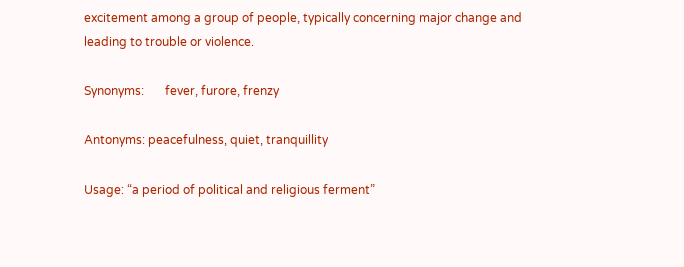excitement among a group of people, typically concerning major change and leading to trouble or violence.

Synonyms:       fever, furore, frenzy

Antonyms: peacefulness, quiet, tranquillity

Usage: “a period of political and religious ferment”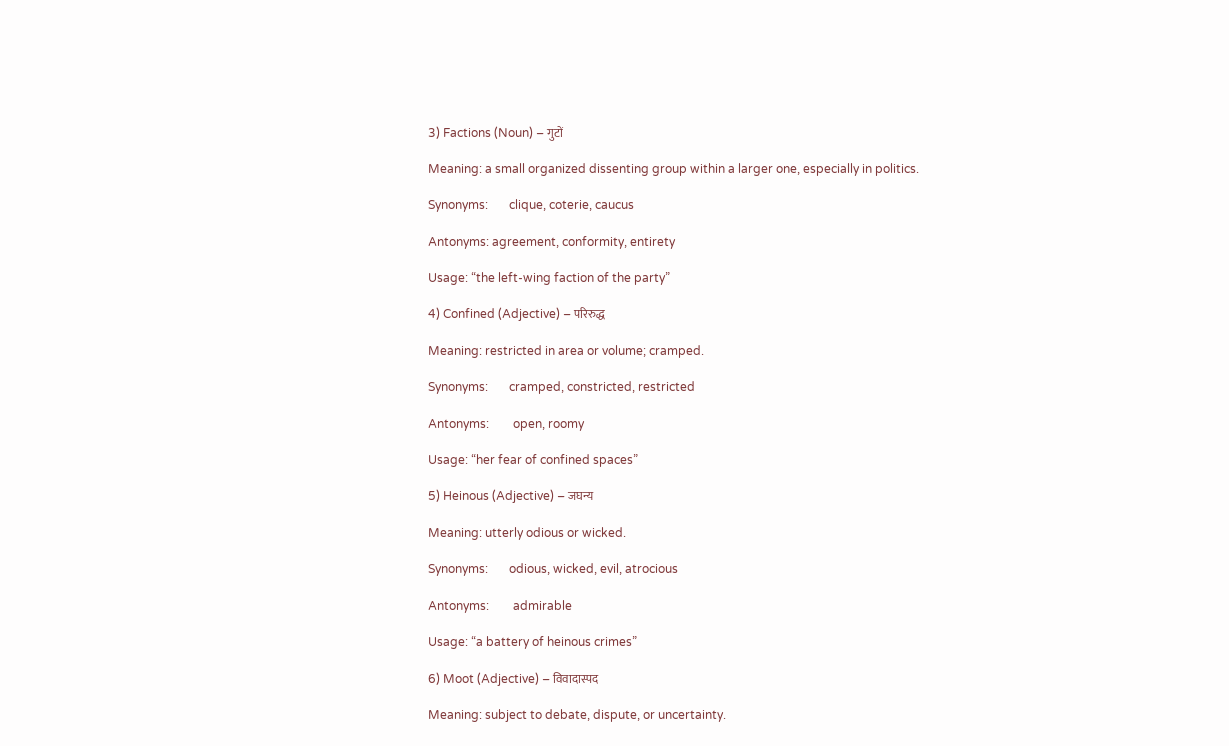3) Factions (Noun) – गुटों

Meaning: a small organized dissenting group within a larger one, especially in politics.

Synonyms:       clique, coterie, caucus

Antonyms: agreement, conformity, entirety

Usage: “the left-wing faction of the party”

4) Confined (Adjective) – परिरुद्ध

Meaning: restricted in area or volume; cramped.

Synonyms:       cramped, constricted, restricted

Antonyms:        open, roomy

Usage: “her fear of confined spaces”

5) Heinous (Adjective) – जघन्य

Meaning: utterly odious or wicked.

Synonyms:       odious, wicked, evil, atrocious

Antonyms:        admirable

Usage: “a battery of heinous crimes”

6) Moot (Adjective) – विवादास्पद

Meaning: subject to debate, dispute, or uncertainty.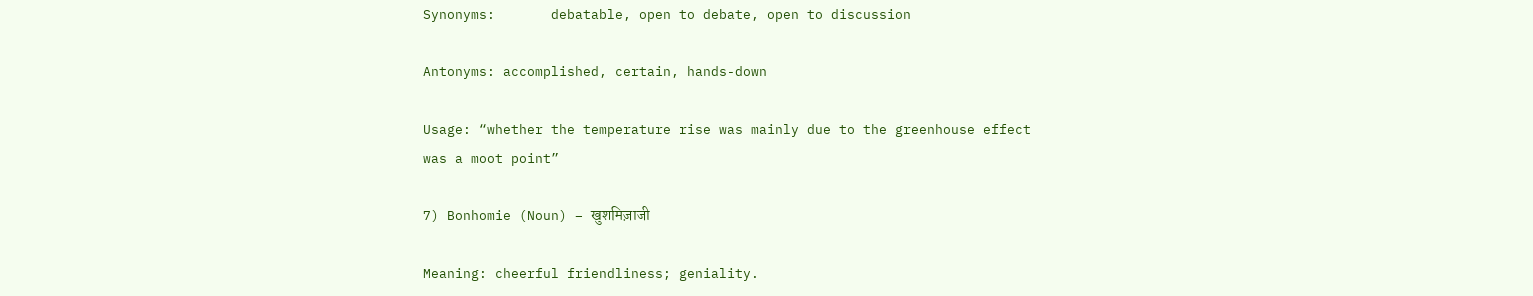Synonyms:       debatable, open to debate, open to discussion

Antonyms: accomplished, certain, hands-down

Usage: “whether the temperature rise was mainly due to the greenhouse effect was a moot point”

7) Bonhomie (Noun) – खुशमिज़ाजी

Meaning: cheerful friendliness; geniality.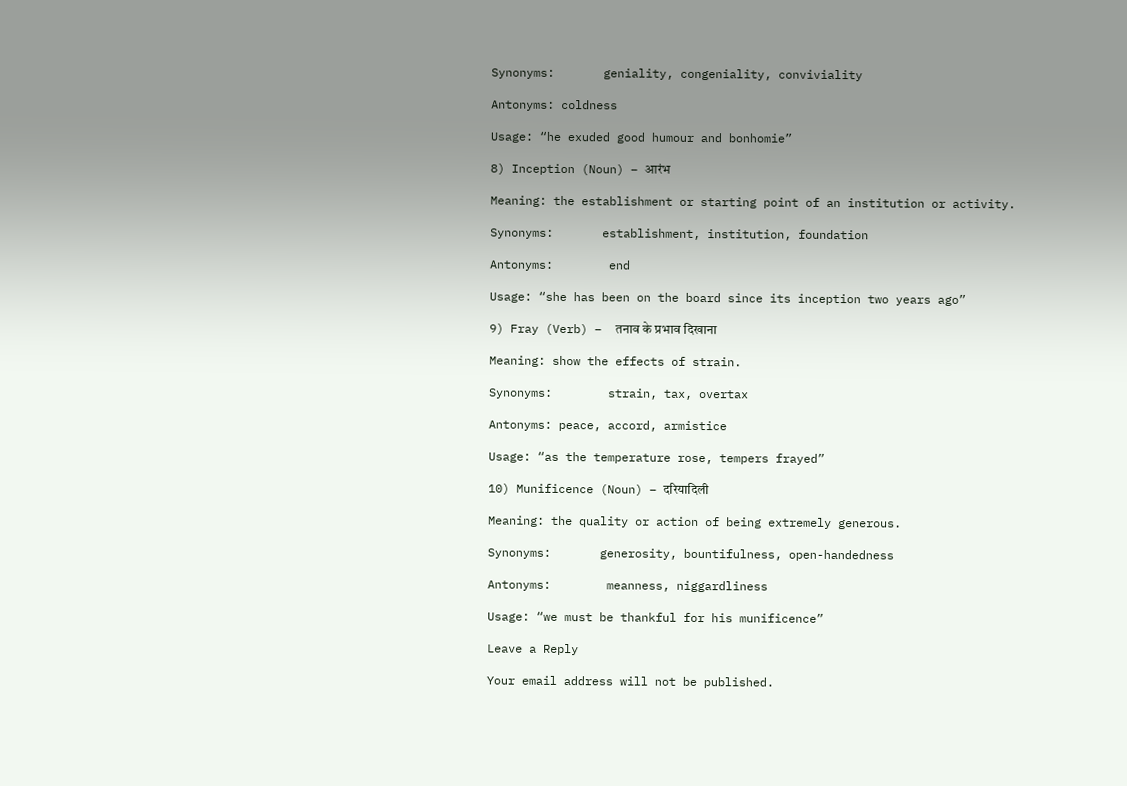Synonyms:       geniality, congeniality, conviviality

Antonyms: coldness

Usage: “he exuded good humour and bonhomie”

8) Inception (Noun) – आरंभ

Meaning: the establishment or starting point of an institution or activity.

Synonyms:       establishment, institution, foundation

Antonyms:        end

Usage: “she has been on the board since its inception two years ago”

9) Fray (Verb) –  तनाव के प्रभाव दिखाना

Meaning: show the effects of strain.

Synonyms:        strain, tax, overtax

Antonyms: peace, accord, armistice

Usage: “as the temperature rose, tempers frayed”

10) Munificence (Noun) – दरियादिली

Meaning: the quality or action of being extremely generous.

Synonyms:       generosity, bountifulness, open-handedness

Antonyms:        meanness, niggardliness

Usage: “we must be thankful for his munificence”

Leave a Reply

Your email address will not be published.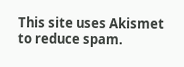This site uses Akismet to reduce spam.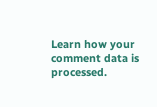Learn how your comment data is processed.